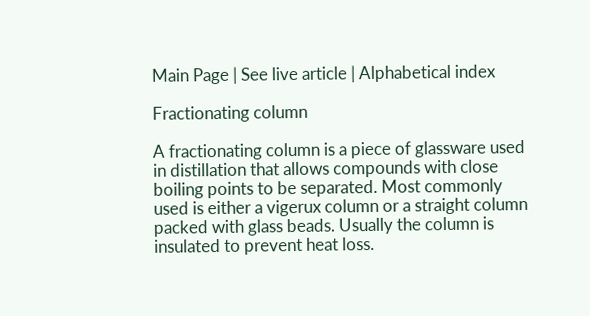Main Page | See live article | Alphabetical index

Fractionating column

A fractionating column is a piece of glassware used in distillation that allows compounds with close boiling points to be separated. Most commonly used is either a vigerux column or a straight column packed with glass beads. Usually the column is insulated to prevent heat loss.